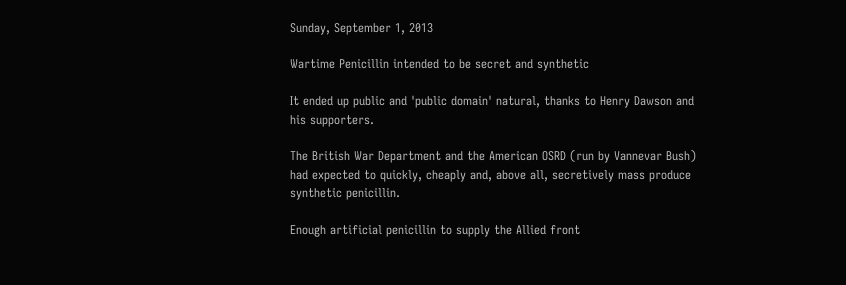Sunday, September 1, 2013

Wartime Penicillin intended to be secret and synthetic

It ended up public and 'public domain' natural, thanks to Henry Dawson and his supporters.

The British War Department and the American OSRD (run by Vannevar Bush) had expected to quickly, cheaply and, above all, secretively mass produce synthetic penicillin.

Enough artificial penicillin to supply the Allied front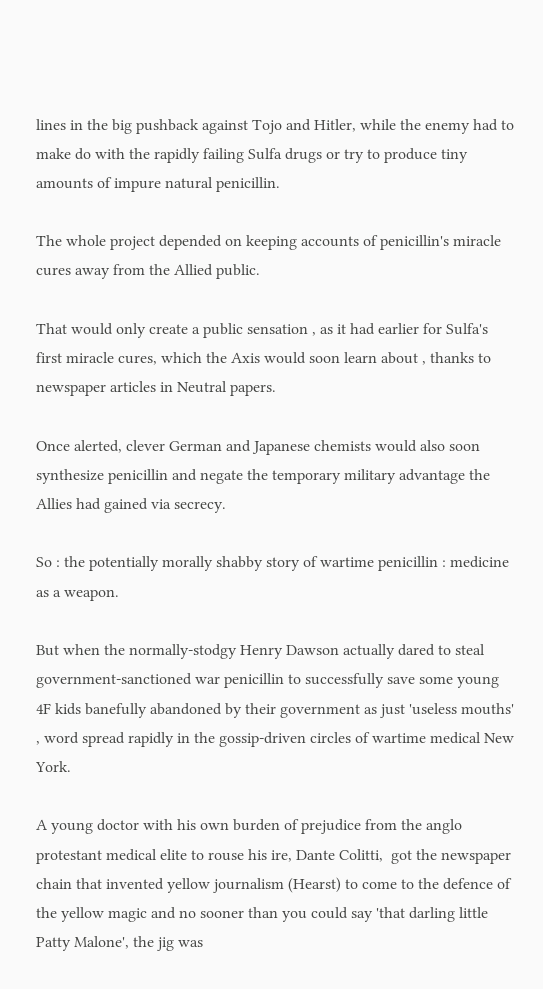lines in the big pushback against Tojo and Hitler, while the enemy had to make do with the rapidly failing Sulfa drugs or try to produce tiny amounts of impure natural penicillin.

The whole project depended on keeping accounts of penicillin's miracle cures away from the Allied public.

That would only create a public sensation , as it had earlier for Sulfa's first miracle cures, which the Axis would soon learn about , thanks to newspaper articles in Neutral papers.

Once alerted, clever German and Japanese chemists would also soon synthesize penicillin and negate the temporary military advantage the Allies had gained via secrecy.

So : the potentially morally shabby story of wartime penicillin : medicine as a weapon.

But when the normally-stodgy Henry Dawson actually dared to steal government-sanctioned war penicillin to successfully save some young 4F kids banefully abandoned by their government as just 'useless mouths' , word spread rapidly in the gossip-driven circles of wartime medical New York.

A young doctor with his own burden of prejudice from the anglo protestant medical elite to rouse his ire, Dante Colitti,  got the newspaper chain that invented yellow journalism (Hearst) to come to the defence of the yellow magic and no sooner than you could say 'that darling little Patty Malone', the jig was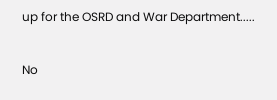up for the OSRD and War Department.....

No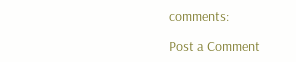comments:

Post a Comment